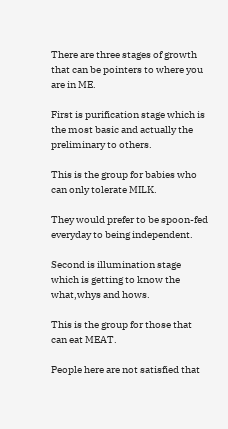There are three stages of growth that can be pointers to where you are in ME.

First is purification stage which is the most basic and actually the preliminary to others.

This is the group for babies who can only tolerate MILK.

They would prefer to be spoon-fed everyday to being independent.

Second is illumination stage which is getting to know the what,whys and hows.

This is the group for those that can eat MEAT.

People here are not satisfied that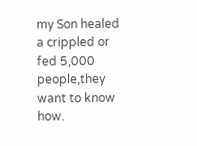my Son healed a crippled or fed 5,000 people,they want to know how.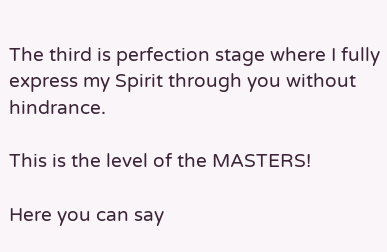The third is perfection stage where I fully express my Spirit through you without hindrance.

This is the level of the MASTERS!

Here you can say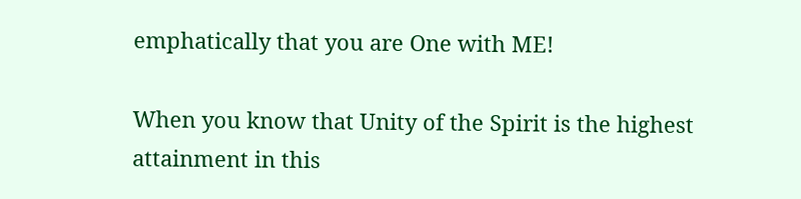emphatically that you are One with ME!

When you know that Unity of the Spirit is the highest attainment in this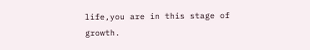life,you are in this stage of growth.